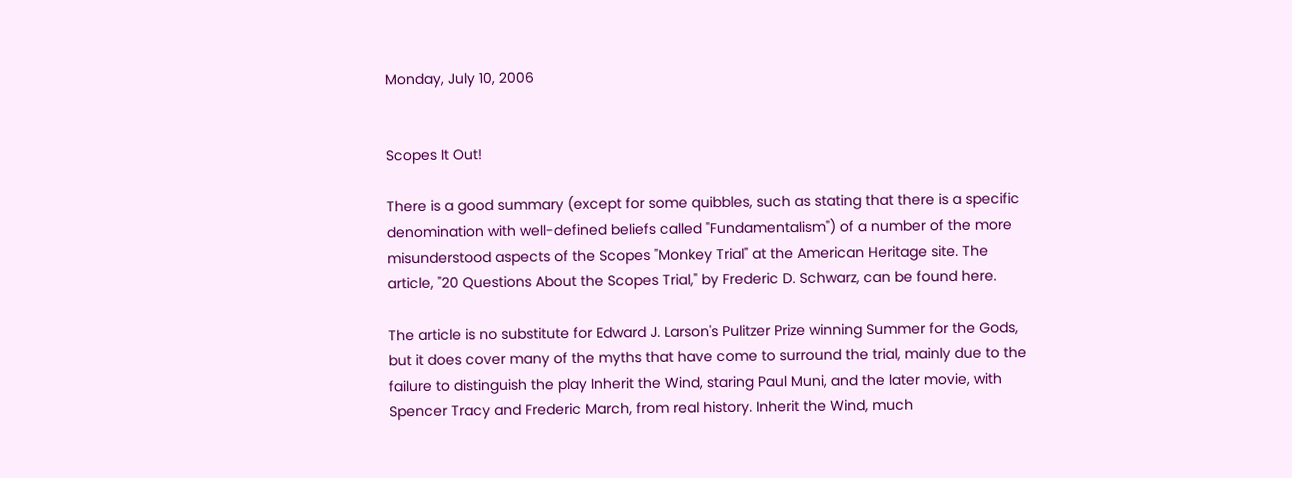Monday, July 10, 2006


Scopes It Out!

There is a good summary (except for some quibbles, such as stating that there is a specific denomination with well-defined beliefs called "Fundamentalism") of a number of the more misunderstood aspects of the Scopes "Monkey Trial" at the American Heritage site. The article, "20 Questions About the Scopes Trial," by Frederic D. Schwarz, can be found here.

The article is no substitute for Edward J. Larson's Pulitzer Prize winning Summer for the Gods, but it does cover many of the myths that have come to surround the trial, mainly due to the failure to distinguish the play Inherit the Wind, staring Paul Muni, and the later movie, with Spencer Tracy and Frederic March, from real history. Inherit the Wind, much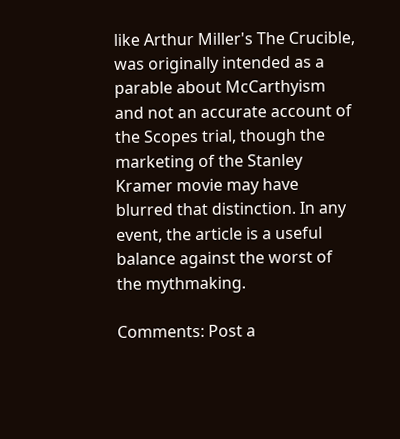like Arthur Miller's The Crucible, was originally intended as a parable about McCarthyism and not an accurate account of the Scopes trial, though the marketing of the Stanley Kramer movie may have blurred that distinction. In any event, the article is a useful balance against the worst of the mythmaking.

Comments: Post a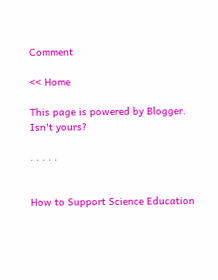Comment

<< Home

This page is powered by Blogger. Isn't yours?

. . . . .


How to Support Science Education